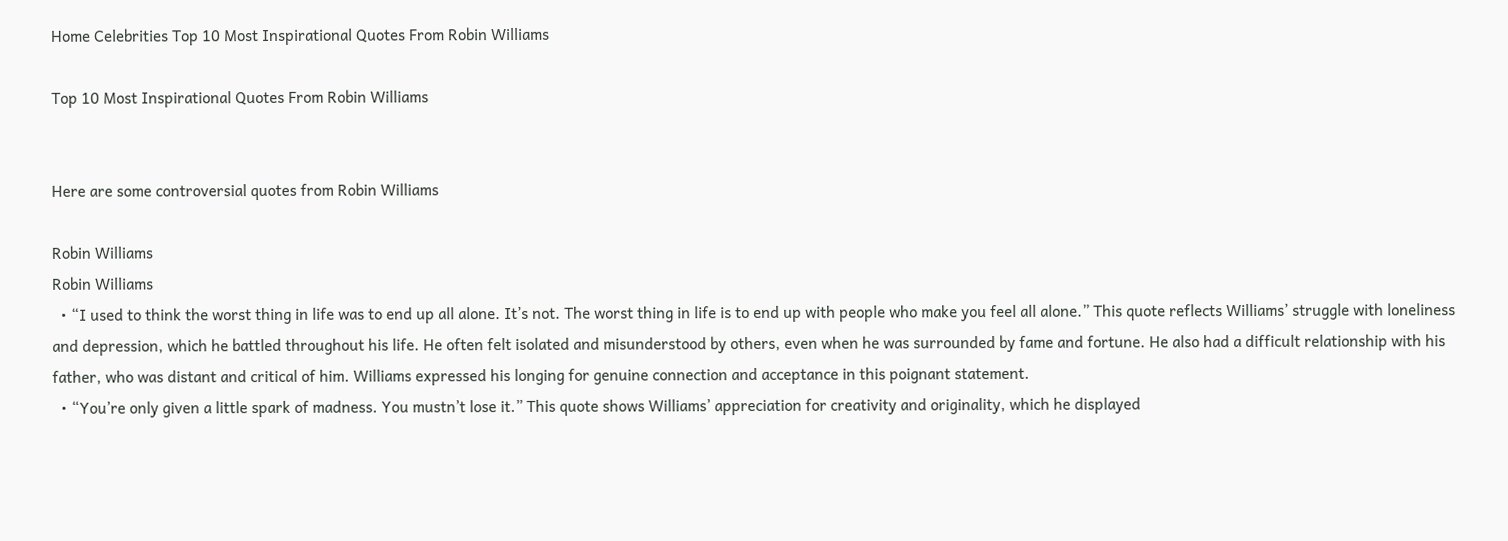Home Celebrities Top 10 Most Inspirational Quotes From Robin Williams

Top 10 Most Inspirational Quotes From Robin Williams


Here are some controversial quotes from Robin Williams

Robin Williams
Robin Williams
  • “I used to think the worst thing in life was to end up all alone. It’s not. The worst thing in life is to end up with people who make you feel all alone.” This quote reflects Williams’ struggle with loneliness and depression, which he battled throughout his life. He often felt isolated and misunderstood by others, even when he was surrounded by fame and fortune. He also had a difficult relationship with his father, who was distant and critical of him. Williams expressed his longing for genuine connection and acceptance in this poignant statement.
  • “You’re only given a little spark of madness. You mustn’t lose it.” This quote shows Williams’ appreciation for creativity and originality, which he displayed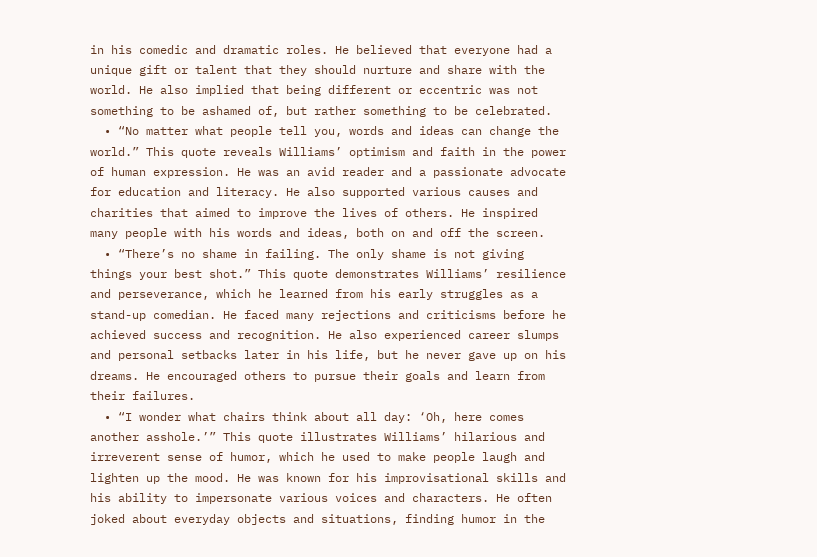in his comedic and dramatic roles. He believed that everyone had a unique gift or talent that they should nurture and share with the world. He also implied that being different or eccentric was not something to be ashamed of, but rather something to be celebrated.
  • “No matter what people tell you, words and ideas can change the world.” This quote reveals Williams’ optimism and faith in the power of human expression. He was an avid reader and a passionate advocate for education and literacy. He also supported various causes and charities that aimed to improve the lives of others. He inspired many people with his words and ideas, both on and off the screen.
  • “There’s no shame in failing. The only shame is not giving things your best shot.” This quote demonstrates Williams’ resilience and perseverance, which he learned from his early struggles as a stand-up comedian. He faced many rejections and criticisms before he achieved success and recognition. He also experienced career slumps and personal setbacks later in his life, but he never gave up on his dreams. He encouraged others to pursue their goals and learn from their failures.
  • “I wonder what chairs think about all day: ‘Oh, here comes another asshole.’” This quote illustrates Williams’ hilarious and irreverent sense of humor, which he used to make people laugh and lighten up the mood. He was known for his improvisational skills and his ability to impersonate various voices and characters. He often joked about everyday objects and situations, finding humor in the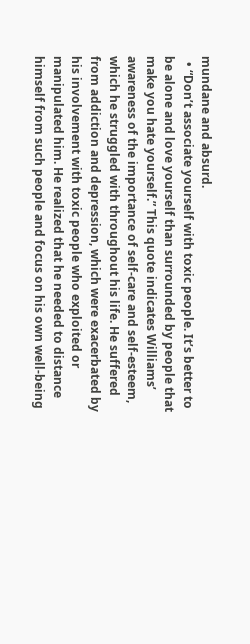mundane and absurd.
  • “Don’t associate yourself with toxic people. It’s better to be alone and love yourself than surrounded by people that make you hate yourself.” This quote indicates Williams’ awareness of the importance of self-care and self-esteem, which he struggled with throughout his life. He suffered from addiction and depression, which were exacerbated by his involvement with toxic people who exploited or manipulated him. He realized that he needed to distance himself from such people and focus on his own well-being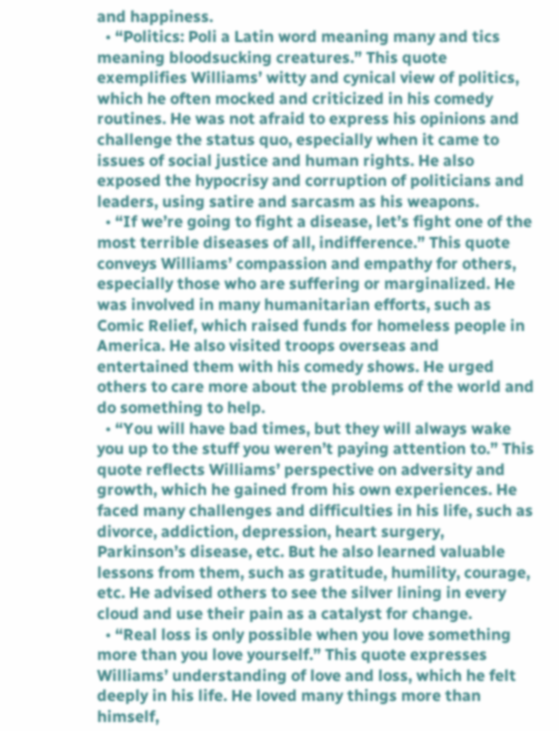and happiness.
  • “Politics: Poli a Latin word meaning many and tics meaning bloodsucking creatures.” This quote exemplifies Williams’ witty and cynical view of politics, which he often mocked and criticized in his comedy routines. He was not afraid to express his opinions and challenge the status quo, especially when it came to issues of social justice and human rights. He also exposed the hypocrisy and corruption of politicians and leaders, using satire and sarcasm as his weapons.
  • “If we’re going to fight a disease, let’s fight one of the most terrible diseases of all, indifference.” This quote conveys Williams’ compassion and empathy for others, especially those who are suffering or marginalized. He was involved in many humanitarian efforts, such as Comic Relief, which raised funds for homeless people in America. He also visited troops overseas and entertained them with his comedy shows. He urged others to care more about the problems of the world and do something to help.
  • “You will have bad times, but they will always wake you up to the stuff you weren’t paying attention to.” This quote reflects Williams’ perspective on adversity and growth, which he gained from his own experiences. He faced many challenges and difficulties in his life, such as divorce, addiction, depression, heart surgery, Parkinson’s disease, etc. But he also learned valuable lessons from them, such as gratitude, humility, courage, etc. He advised others to see the silver lining in every cloud and use their pain as a catalyst for change.
  • “Real loss is only possible when you love something more than you love yourself.” This quote expresses Williams’ understanding of love and loss, which he felt deeply in his life. He loved many things more than himself,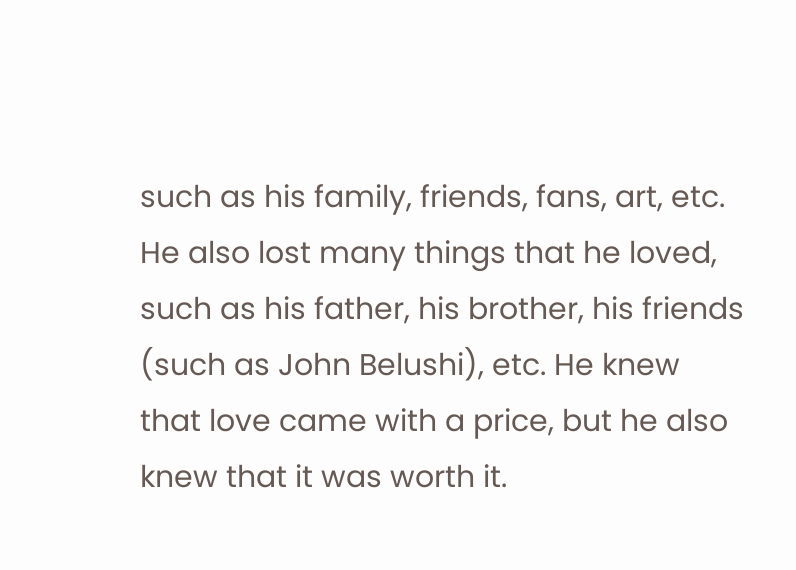such as his family, friends, fans, art, etc. He also lost many things that he loved, such as his father, his brother, his friends (such as John Belushi), etc. He knew that love came with a price, but he also knew that it was worth it.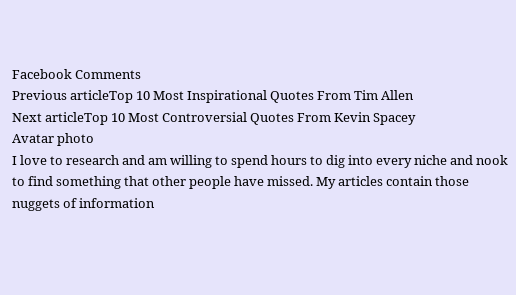Facebook Comments
Previous articleTop 10 Most Inspirational Quotes From Tim Allen
Next articleTop 10 Most Controversial Quotes From Kevin Spacey
Avatar photo
I love to research and am willing to spend hours to dig into every niche and nook to find something that other people have missed. My articles contain those nuggets of information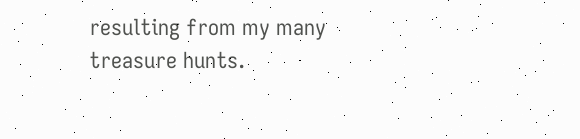resulting from my many treasure hunts.